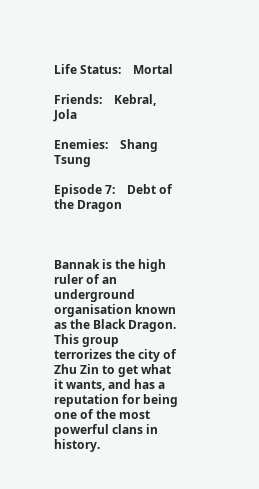Life Status:    Mortal

Friends:    Kebral, Jola

Enemies:    Shang Tsung

Episode 7:    Debt of the Dragon



Bannak is the high ruler of an underground organisation known as the Black Dragon. This group terrorizes the city of Zhu Zin to get what it wants, and has a reputation for being one of the most powerful clans in history.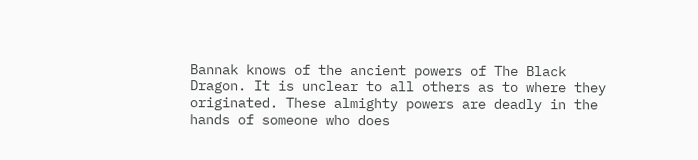Bannak knows of the ancient powers of The Black Dragon. It is unclear to all others as to where they originated. These almighty powers are deadly in the hands of someone who does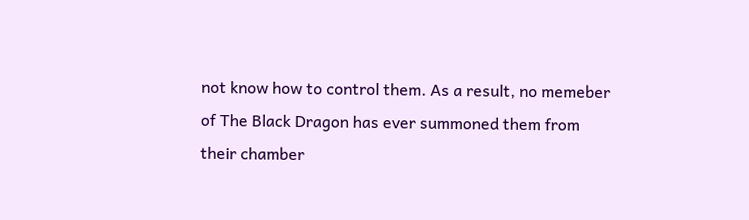not know how to control them. As a result, no memeber of The Black Dragon has ever summoned them from their chamber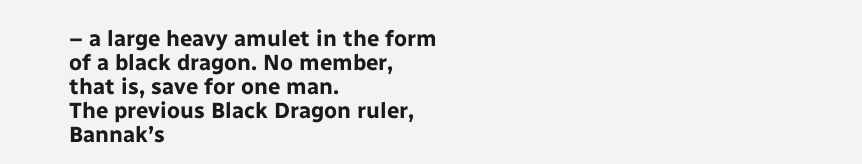– a large heavy amulet in the form of a black dragon. No member, that is, save for one man.
The previous Black Dragon ruler, Bannak’s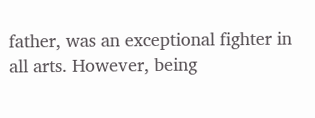father, was an exceptional fighter in all arts. However, being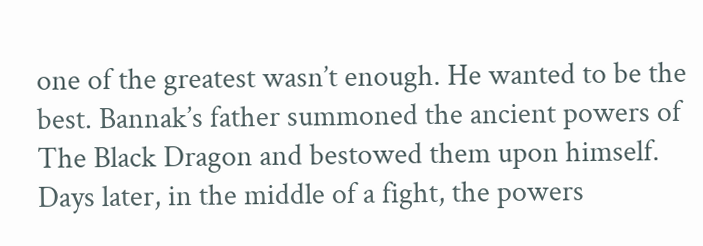one of the greatest wasn’t enough. He wanted to be the best. Bannak’s father summoned the ancient powers of The Black Dragon and bestowed them upon himself. Days later, in the middle of a fight, the powers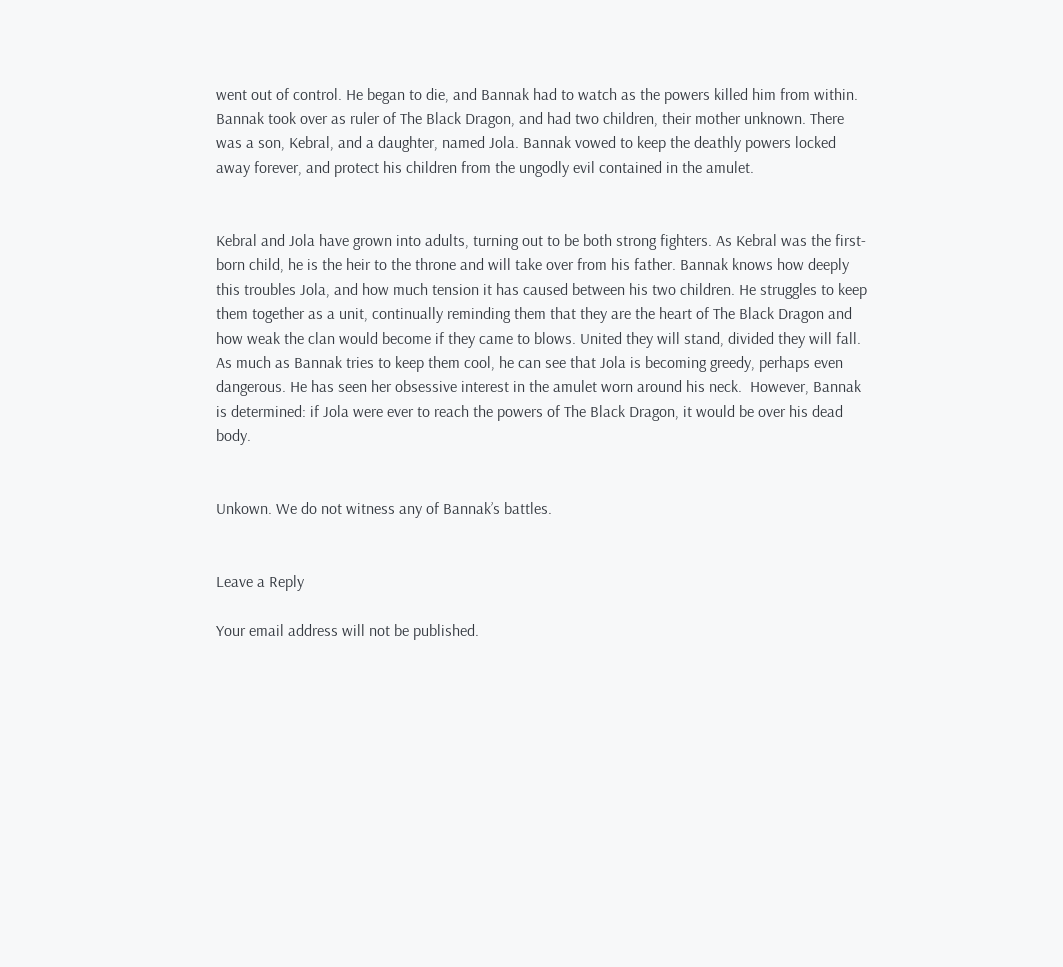went out of control. He began to die, and Bannak had to watch as the powers killed him from within.
Bannak took over as ruler of The Black Dragon, and had two children, their mother unknown. There was a son, Kebral, and a daughter, named Jola. Bannak vowed to keep the deathly powers locked away forever, and protect his children from the ungodly evil contained in the amulet.


Kebral and Jola have grown into adults, turning out to be both strong fighters. As Kebral was the first-born child, he is the heir to the throne and will take over from his father. Bannak knows how deeply this troubles Jola, and how much tension it has caused between his two children. He struggles to keep them together as a unit, continually reminding them that they are the heart of The Black Dragon and how weak the clan would become if they came to blows. United they will stand, divided they will fall.
As much as Bannak tries to keep them cool, he can see that Jola is becoming greedy, perhaps even dangerous. He has seen her obsessive interest in the amulet worn around his neck.  However, Bannak is determined: if Jola were ever to reach the powers of The Black Dragon, it would be over his dead body.


Unkown. We do not witness any of Bannak’s battles.


Leave a Reply

Your email address will not be published.